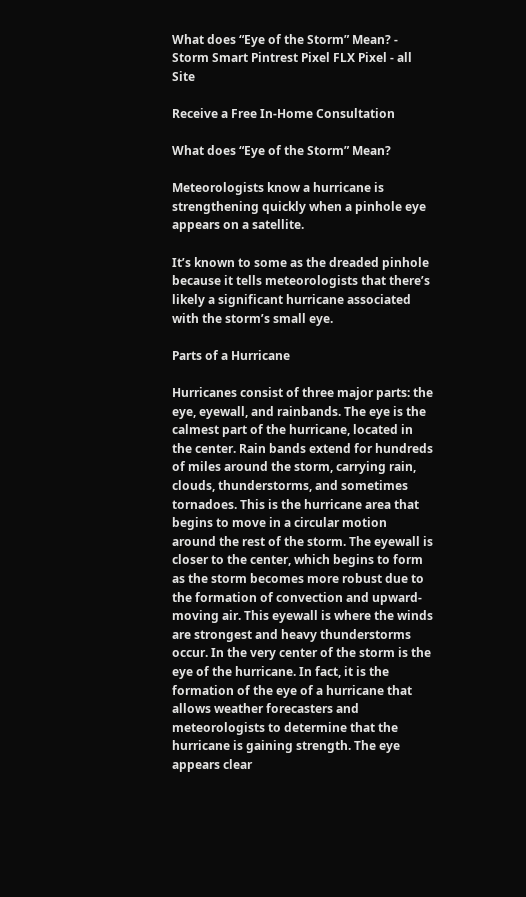What does “Eye of the Storm” Mean? - Storm Smart Pintrest Pixel FLX Pixel - all Site

Receive a Free In-Home Consultation

What does “Eye of the Storm” Mean?

Meteorologists know a hurricane is strengthening quickly when a pinhole eye appears on a satellite.

It’s known to some as the dreaded pinhole because it tells meteorologists that there’s likely a significant hurricane associated with the storm’s small eye.

Parts of a Hurricane

Hurricanes consist of three major parts: the eye, eyewall, and rainbands. The eye is the calmest part of the hurricane, located in the center. Rain bands extend for hundreds of miles around the storm, carrying rain, clouds, thunderstorms, and sometimes tornadoes. This is the hurricane area that begins to move in a circular motion around the rest of the storm. The eyewall is closer to the center, which begins to form as the storm becomes more robust due to the formation of convection and upward-moving air. This eyewall is where the winds are strongest and heavy thunderstorms occur. In the very center of the storm is the eye of the hurricane. In fact, it is the formation of the eye of a hurricane that allows weather forecasters and meteorologists to determine that the hurricane is gaining strength. The eye appears clear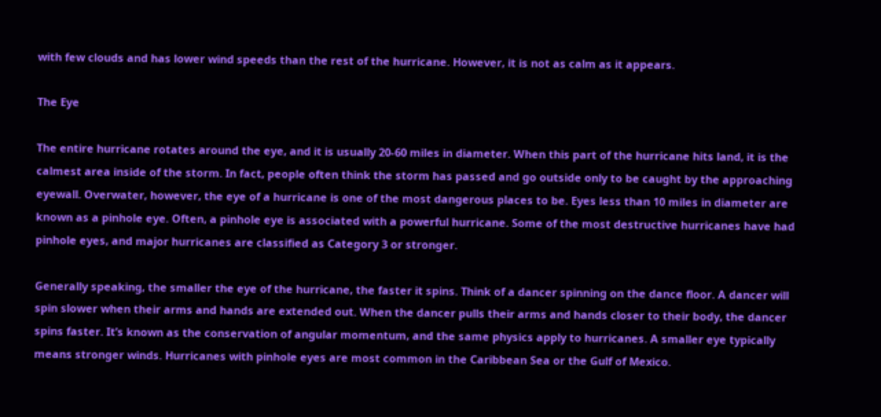with few clouds and has lower wind speeds than the rest of the hurricane. However, it is not as calm as it appears.

The Eye

The entire hurricane rotates around the eye, and it is usually 20-60 miles in diameter. When this part of the hurricane hits land, it is the calmest area inside of the storm. In fact, people often think the storm has passed and go outside only to be caught by the approaching eyewall. Overwater, however, the eye of a hurricane is one of the most dangerous places to be. Eyes less than 10 miles in diameter are known as a pinhole eye. Often, a pinhole eye is associated with a powerful hurricane. Some of the most destructive hurricanes have had pinhole eyes, and major hurricanes are classified as Category 3 or stronger.

Generally speaking, the smaller the eye of the hurricane, the faster it spins. Think of a dancer spinning on the dance floor. A dancer will spin slower when their arms and hands are extended out. When the dancer pulls their arms and hands closer to their body, the dancer spins faster. It’s known as the conservation of angular momentum, and the same physics apply to hurricanes. A smaller eye typically means stronger winds. Hurricanes with pinhole eyes are most common in the Caribbean Sea or the Gulf of Mexico.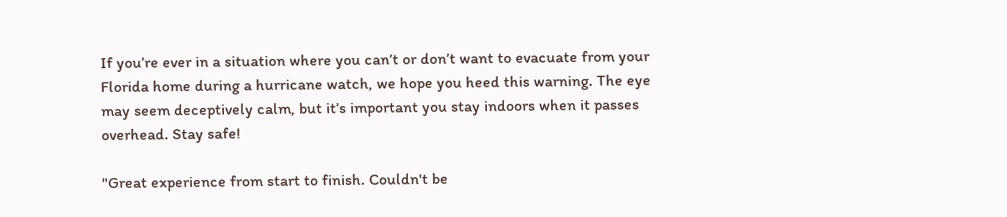If you’re ever in a situation where you can’t or don’t want to evacuate from your Florida home during a hurricane watch, we hope you heed this warning. The eye may seem deceptively calm, but it’s important you stay indoors when it passes overhead. Stay safe!

"Great experience from start to finish. Couldn't be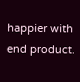happier with end product.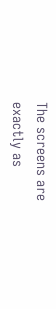The screens are exactly as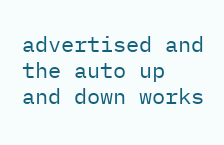advertised and the auto up and down works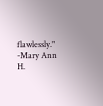flawlessly."
-Mary Ann H.